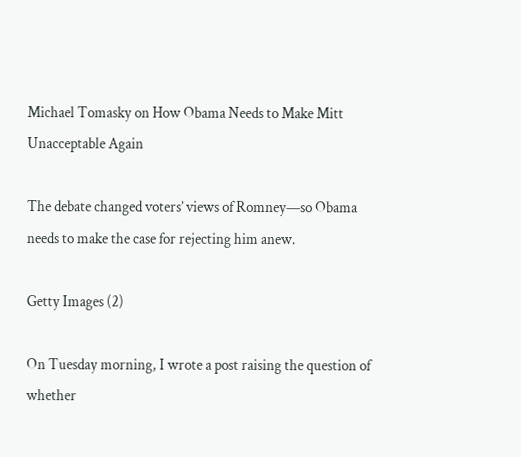Michael Tomasky on How Obama Needs to Make Mitt Unacceptable Again

The debate changed voters’ views of Romney—so Obama needs to make the case for rejecting him anew.

Getty Images (2)

On Tuesday morning, I wrote a post raising the question of whether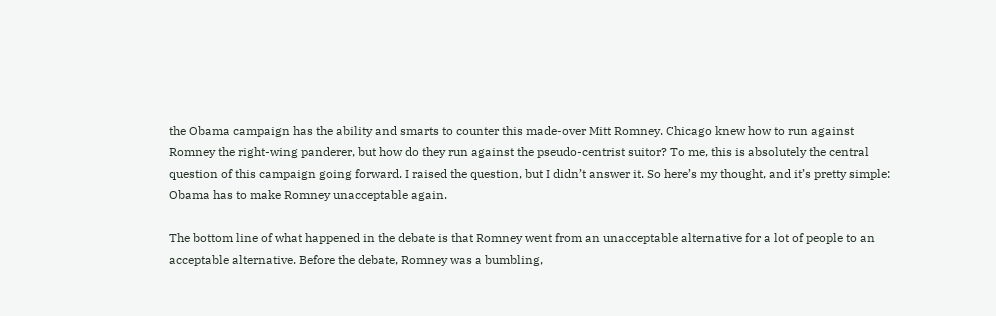the Obama campaign has the ability and smarts to counter this made-over Mitt Romney. Chicago knew how to run against Romney the right-wing panderer, but how do they run against the pseudo-centrist suitor? To me, this is absolutely the central question of this campaign going forward. I raised the question, but I didn’t answer it. So here’s my thought, and it’s pretty simple: Obama has to make Romney unacceptable again.

The bottom line of what happened in the debate is that Romney went from an unacceptable alternative for a lot of people to an acceptable alternative. Before the debate, Romney was a bumbling,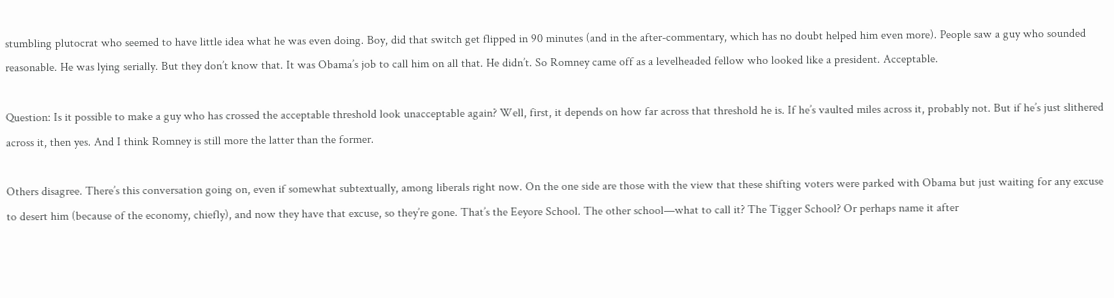stumbling plutocrat who seemed to have little idea what he was even doing. Boy, did that switch get flipped in 90 minutes (and in the after-commentary, which has no doubt helped him even more). People saw a guy who sounded reasonable. He was lying serially. But they don’t know that. It was Obama’s job to call him on all that. He didn’t. So Romney came off as a levelheaded fellow who looked like a president. Acceptable.

Question: Is it possible to make a guy who has crossed the acceptable threshold look unacceptable again? Well, first, it depends on how far across that threshold he is. If he’s vaulted miles across it, probably not. But if he’s just slithered across it, then yes. And I think Romney is still more the latter than the former.

Others disagree. There’s this conversation going on, even if somewhat subtextually, among liberals right now. On the one side are those with the view that these shifting voters were parked with Obama but just waiting for any excuse to desert him (because of the economy, chiefly), and now they have that excuse, so they’re gone. That’s the Eeyore School. The other school—what to call it? The Tigger School? Or perhaps name it after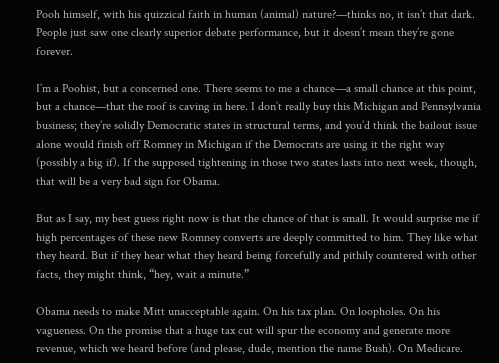Pooh himself, with his quizzical faith in human (animal) nature?—thinks no, it isn’t that dark. People just saw one clearly superior debate performance, but it doesn’t mean they’re gone forever.

I’m a Poohist, but a concerned one. There seems to me a chance—a small chance at this point, but a chance—that the roof is caving in here. I don’t really buy this Michigan and Pennsylvania business; they’re solidly Democratic states in structural terms, and you’d think the bailout issue alone would finish off Romney in Michigan if the Democrats are using it the right way (possibly a big if). If the supposed tightening in those two states lasts into next week, though, that will be a very bad sign for Obama.

But as I say, my best guess right now is that the chance of that is small. It would surprise me if high percentages of these new Romney converts are deeply committed to him. They like what they heard. But if they hear what they heard being forcefully and pithily countered with other facts, they might think, “hey, wait a minute.”

Obama needs to make Mitt unacceptable again. On his tax plan. On loopholes. On his vagueness. On the promise that a huge tax cut will spur the economy and generate more revenue, which we heard before (and please, dude, mention the name Bush). On Medicare.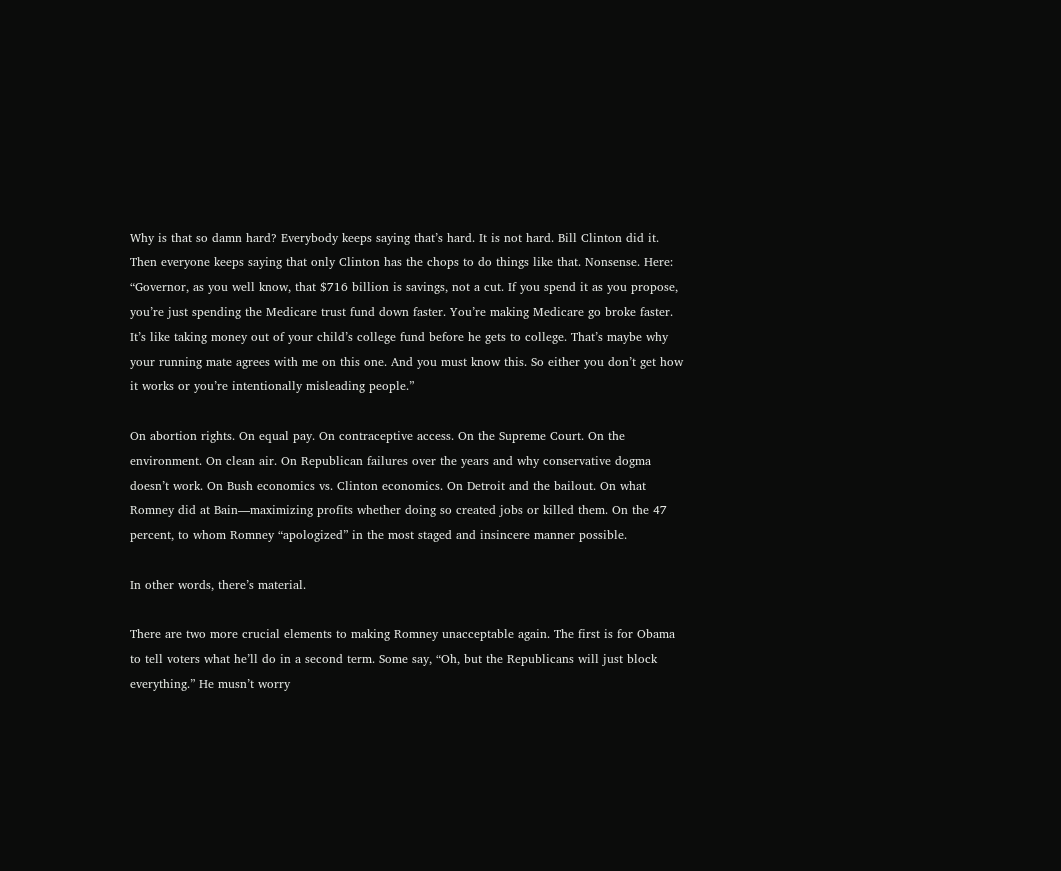Why is that so damn hard? Everybody keeps saying that’s hard. It is not hard. Bill Clinton did it. Then everyone keeps saying that only Clinton has the chops to do things like that. Nonsense. Here: “Governor, as you well know, that $716 billion is savings, not a cut. If you spend it as you propose, you’re just spending the Medicare trust fund down faster. You’re making Medicare go broke faster. It’s like taking money out of your child’s college fund before he gets to college. That’s maybe why your running mate agrees with me on this one. And you must know this. So either you don’t get how it works or you’re intentionally misleading people.”

On abortion rights. On equal pay. On contraceptive access. On the Supreme Court. On the environment. On clean air. On Republican failures over the years and why conservative dogma doesn’t work. On Bush economics vs. Clinton economics. On Detroit and the bailout. On what Romney did at Bain—maximizing profits whether doing so created jobs or killed them. On the 47 percent, to whom Romney “apologized” in the most staged and insincere manner possible.

In other words, there’s material.

There are two more crucial elements to making Romney unacceptable again. The first is for Obama to tell voters what he’ll do in a second term. Some say, “Oh, but the Republicans will just block everything.” He musn’t worry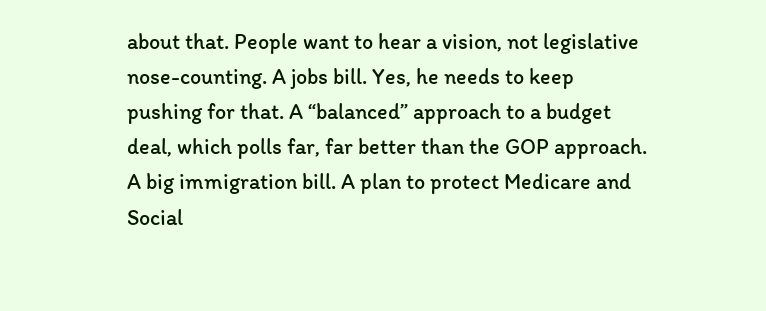about that. People want to hear a vision, not legislative nose-counting. A jobs bill. Yes, he needs to keep pushing for that. A “balanced” approach to a budget deal, which polls far, far better than the GOP approach. A big immigration bill. A plan to protect Medicare and Social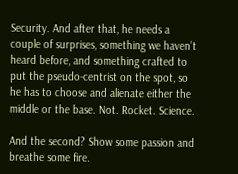Security. And after that, he needs a couple of surprises, something we haven’t heard before, and something crafted to put the pseudo-centrist on the spot, so he has to choose and alienate either the middle or the base. Not. Rocket. Science.

And the second? Show some passion and breathe some fire.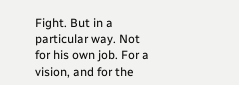Fight. But in a particular way. Not for his own job. For a vision, and for the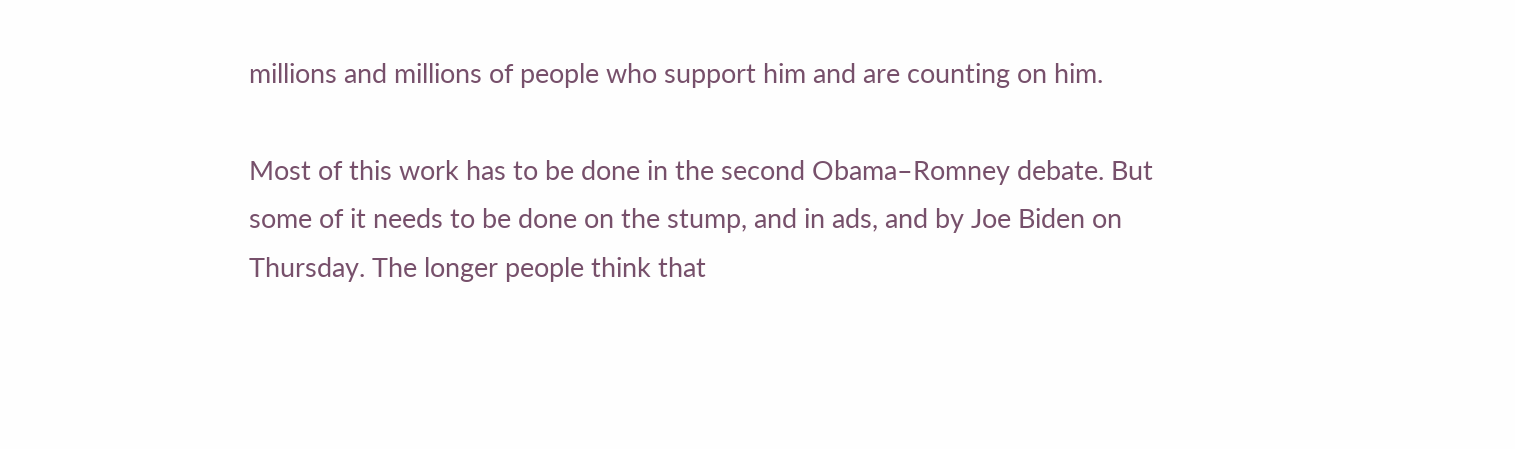millions and millions of people who support him and are counting on him.

Most of this work has to be done in the second Obama–Romney debate. But some of it needs to be done on the stump, and in ads, and by Joe Biden on Thursday. The longer people think that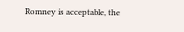Romney is acceptable, the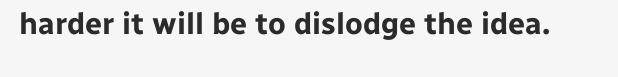harder it will be to dislodge the idea.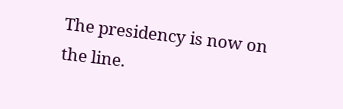The presidency is now on the line.